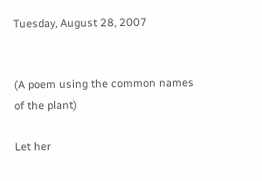Tuesday, August 28, 2007


(A poem using the common names of the plant)

Let her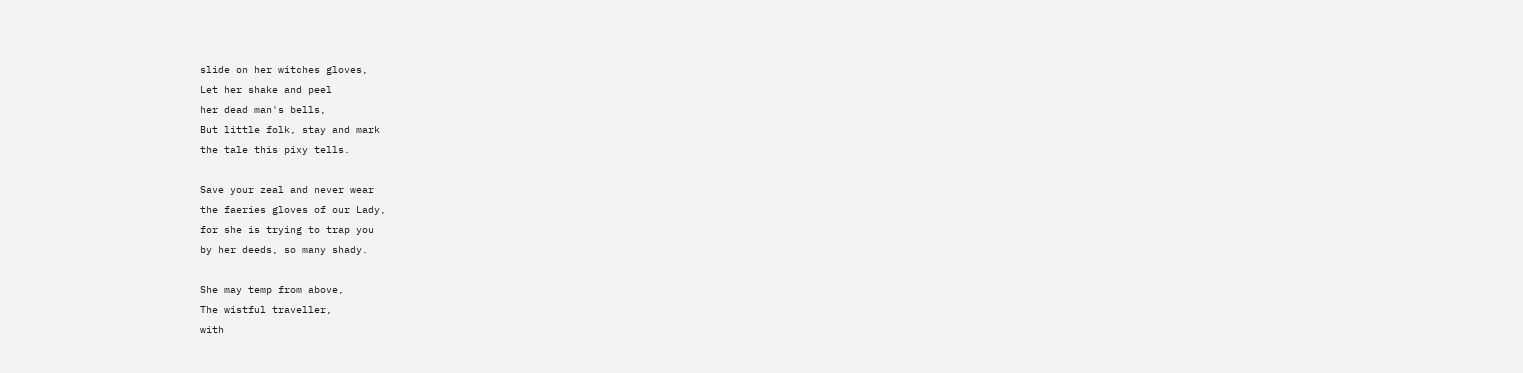slide on her witches gloves,
Let her shake and peel
her dead man's bells,
But little folk, stay and mark
the tale this pixy tells.

Save your zeal and never wear
the faeries gloves of our Lady,
for she is trying to trap you
by her deeds, so many shady.

She may temp from above,
The wistful traveller,
with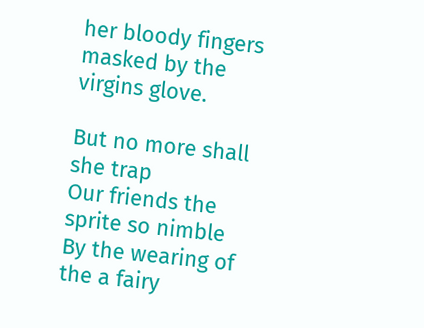her bloody fingers
masked by the virgins glove.

But no more shall she trap
Our friends the sprite so nimble
By the wearing of the a fairy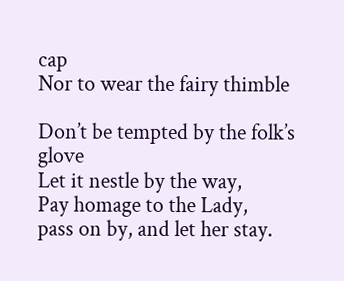cap
Nor to wear the fairy thimble

Don’t be tempted by the folk’s glove
Let it nestle by the way,
Pay homage to the Lady,
pass on by, and let her stay.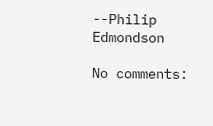--Philip Edmondson

No comments: